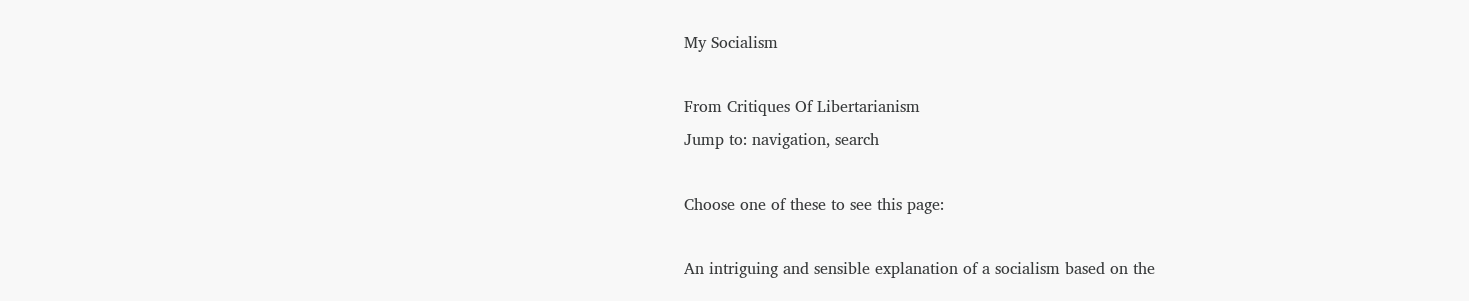My Socialism

From Critiques Of Libertarianism
Jump to: navigation, search

Choose one of these to see this page:

An intriguing and sensible explanation of a socialism based on the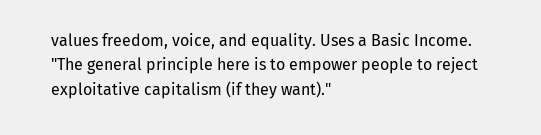values freedom, voice, and equality. Uses a Basic Income. "The general principle here is to empower people to reject exploitative capitalism (if they want)."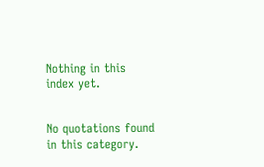Nothing in this index yet.


No quotations found in this category.